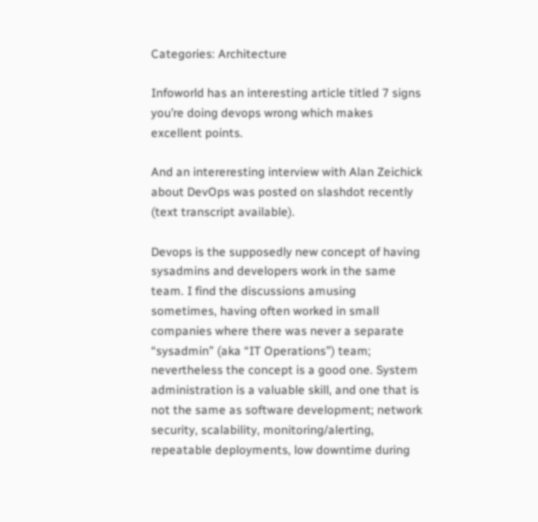Categories: Architecture

Infoworld has an interesting article titled 7 signs you’re doing devops wrong which makes excellent points.

And an intereresting interview with Alan Zeichick about DevOps was posted on slashdot recently (text transcript available).

Devops is the supposedly new concept of having sysadmins and developers work in the same team. I find the discussions amusing sometimes, having often worked in small companies where there was never a separate “sysadmin” (aka “IT Operations”) team; nevertheless the concept is a good one. System administration is a valuable skill, and one that is not the same as software development; network security, scalability, monitoring/alerting, repeatable deployments, low downtime during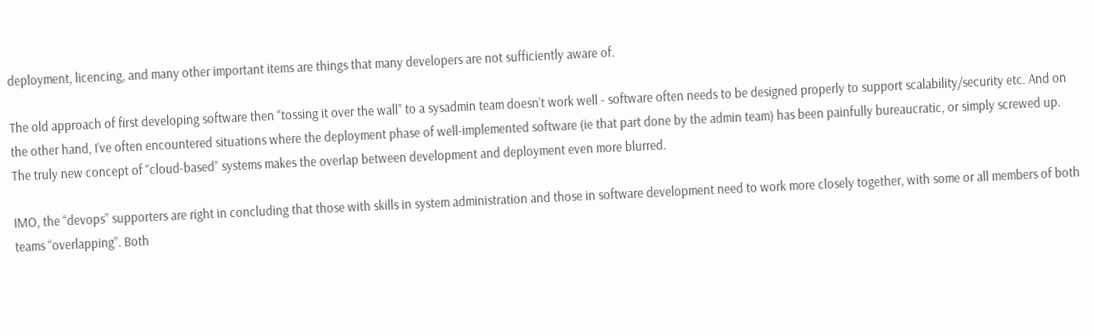deployment, licencing, and many other important items are things that many developers are not sufficiently aware of.

The old approach of first developing software then “tossing it over the wall” to a sysadmin team doesn’t work well - software often needs to be designed properly to support scalability/security etc. And on the other hand, I’ve often encountered situations where the deployment phase of well-implemented software (ie that part done by the admin team) has been painfully bureaucratic, or simply screwed up. The truly new concept of “cloud-based” systems makes the overlap between development and deployment even more blurred.

IMO, the “devops” supporters are right in concluding that those with skills in system administration and those in software development need to work more closely together, with some or all members of both teams “overlapping”. Both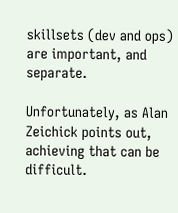skillsets (dev and ops) are important, and separate.

Unfortunately, as Alan Zeichick points out, achieving that can be difficult.